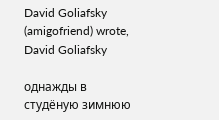David Goliafsky (amigofriend) wrote,
David Goliafsky

однажды в студёную зимнюю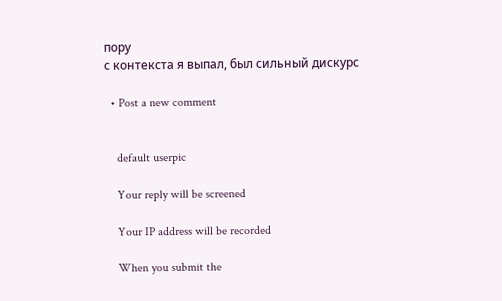пору
с контекста я выпал, был сильный дискурс

  • Post a new comment


    default userpic

    Your reply will be screened

    Your IP address will be recorded

    When you submit the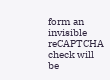form an invisible reCAPTCHA check will be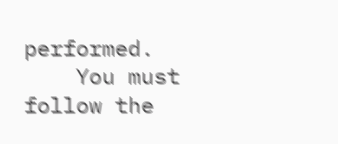performed.
    You must follow the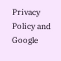Privacy Policy and Google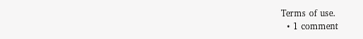Terms of use.
  • 1 comment